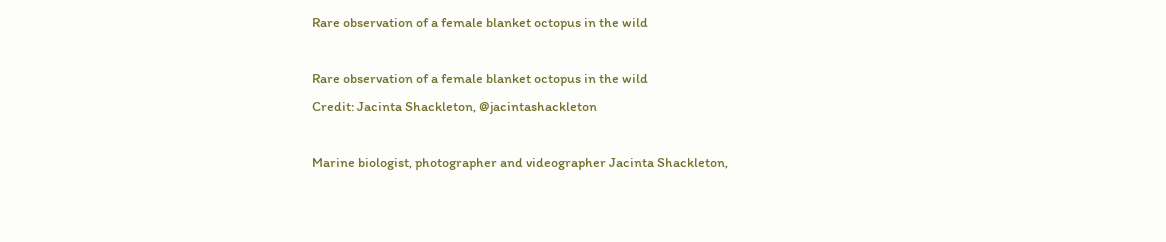Rare observation of a female blanket octopus in the wild

Rare observation of a female blanket octopus in the wild
Credit: Jacinta Shackleton, @jacintashackleton

Marine biologist, photographer and videographer Jacinta Shackleton,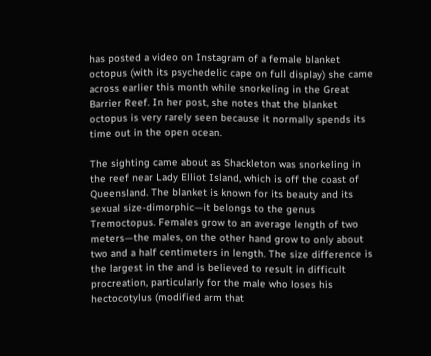has posted a video on Instagram of a female blanket octopus (with its psychedelic cape on full display) she came across earlier this month while snorkeling in the Great Barrier Reef. In her post, she notes that the blanket octopus is very rarely seen because it normally spends its time out in the open ocean.

The sighting came about as Shackleton was snorkeling in the reef near Lady Elliot Island, which is off the coast of Queensland. The blanket is known for its beauty and its sexual size‐dimorphic—it belongs to the genus Tremoctopus. Females grow to an average length of two meters—the males, on the other hand grow to only about two and a half centimeters in length. The size difference is the largest in the and is believed to result in difficult procreation, particularly for the male who loses his hectocotylus (modified arm that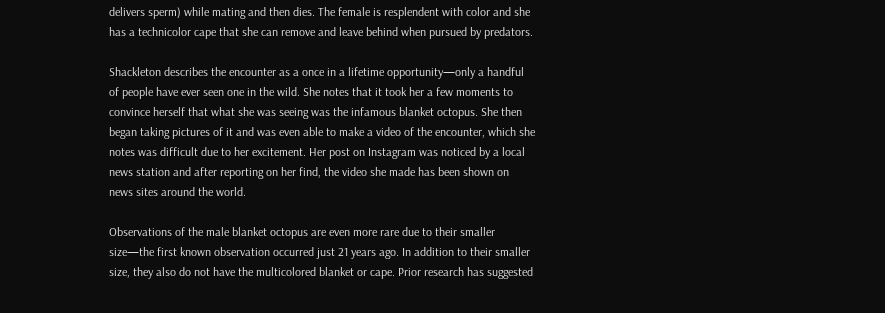delivers sperm) while mating and then dies. The female is resplendent with color and she has a technicolor cape that she can remove and leave behind when pursued by predators.

Shackleton describes the encounter as a once in a lifetime opportunity—only a handful of people have ever seen one in the wild. She notes that it took her a few moments to convince herself that what she was seeing was the infamous blanket octopus. She then began taking pictures of it and was even able to make a video of the encounter, which she notes was difficult due to her excitement. Her post on Instagram was noticed by a local news station and after reporting on her find, the video she made has been shown on news sites around the world.

Observations of the male blanket octopus are even more rare due to their smaller size—the first known observation occurred just 21 years ago. In addition to their smaller size, they also do not have the multicolored blanket or cape. Prior research has suggested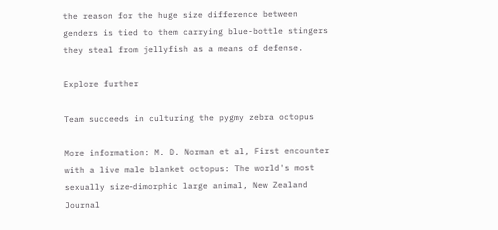the reason for the huge size difference between genders is tied to them carrying blue-bottle stingers they steal from jellyfish as a means of defense.

Explore further

Team succeeds in culturing the pygmy zebra octopus

More information: M. D. Norman et al, First encounter with a live male blanket octopus: The world's most sexually size‐dimorphic large animal, New Zealand Journal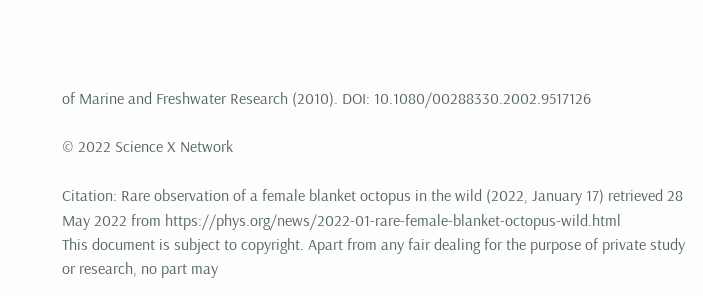of Marine and Freshwater Research (2010). DOI: 10.1080/00288330.2002.9517126

© 2022 Science X Network

Citation: Rare observation of a female blanket octopus in the wild (2022, January 17) retrieved 28 May 2022 from https://phys.org/news/2022-01-rare-female-blanket-octopus-wild.html
This document is subject to copyright. Apart from any fair dealing for the purpose of private study or research, no part may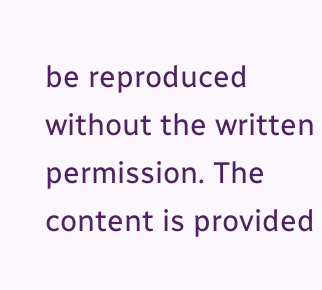be reproduced without the written permission. The content is provided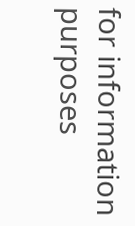for information purposes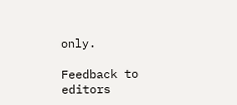only.

Feedback to editors